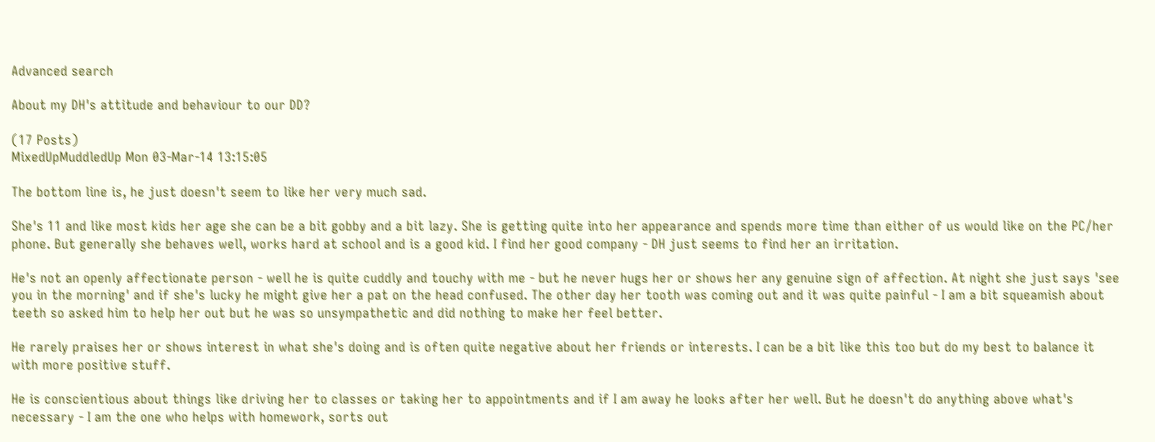Advanced search

About my DH's attitude and behaviour to our DD?

(17 Posts)
MixedUpMuddledUp Mon 03-Mar-14 13:15:05

The bottom line is, he just doesn't seem to like her very much sad.

She's 11 and like most kids her age she can be a bit gobby and a bit lazy. She is getting quite into her appearance and spends more time than either of us would like on the PC/her phone. But generally she behaves well, works hard at school and is a good kid. I find her good company - DH just seems to find her an irritation.

He's not an openly affectionate person - well he is quite cuddly and touchy with me - but he never hugs her or shows her any genuine sign of affection. At night she just says 'see you in the morning' and if she's lucky he might give her a pat on the head confused. The other day her tooth was coming out and it was quite painful - I am a bit squeamish about teeth so asked him to help her out but he was so unsympathetic and did nothing to make her feel better.

He rarely praises her or shows interest in what she's doing and is often quite negative about her friends or interests. I can be a bit like this too but do my best to balance it with more positive stuff.

He is conscientious about things like driving her to classes or taking her to appointments and if I am away he looks after her well. But he doesn't do anything above what's necessary - I am the one who helps with homework, sorts out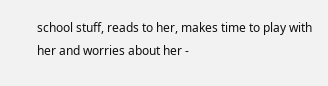school stuff, reads to her, makes time to play with her and worries about her -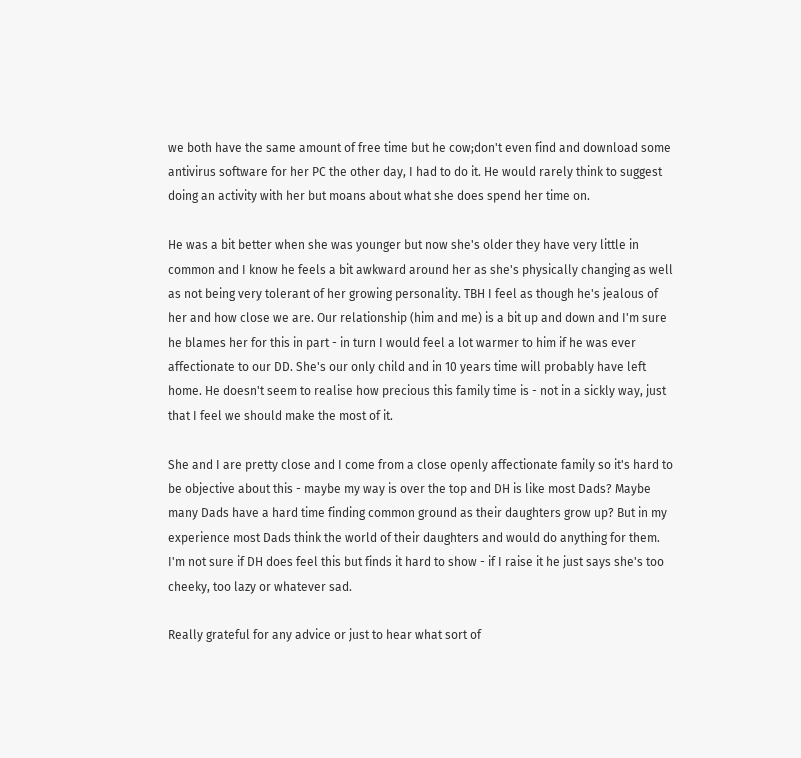we both have the same amount of free time but he cow;don't even find and download some antivirus software for her PC the other day, I had to do it. He would rarely think to suggest doing an activity with her but moans about what she does spend her time on.

He was a bit better when she was younger but now she's older they have very little in common and I know he feels a bit awkward around her as she's physically changing as well as not being very tolerant of her growing personality. TBH I feel as though he's jealous of her and how close we are. Our relationship (him and me) is a bit up and down and I'm sure he blames her for this in part - in turn I would feel a lot warmer to him if he was ever affectionate to our DD. She's our only child and in 10 years time will probably have left home. He doesn't seem to realise how precious this family time is - not in a sickly way, just that I feel we should make the most of it.

She and I are pretty close and I come from a close openly affectionate family so it's hard to be objective about this - maybe my way is over the top and DH is like most Dads? Maybe many Dads have a hard time finding common ground as their daughters grow up? But in my experience most Dads think the world of their daughters and would do anything for them. I'm not sure if DH does feel this but finds it hard to show - if I raise it he just says she's too cheeky, too lazy or whatever sad.

Really grateful for any advice or just to hear what sort of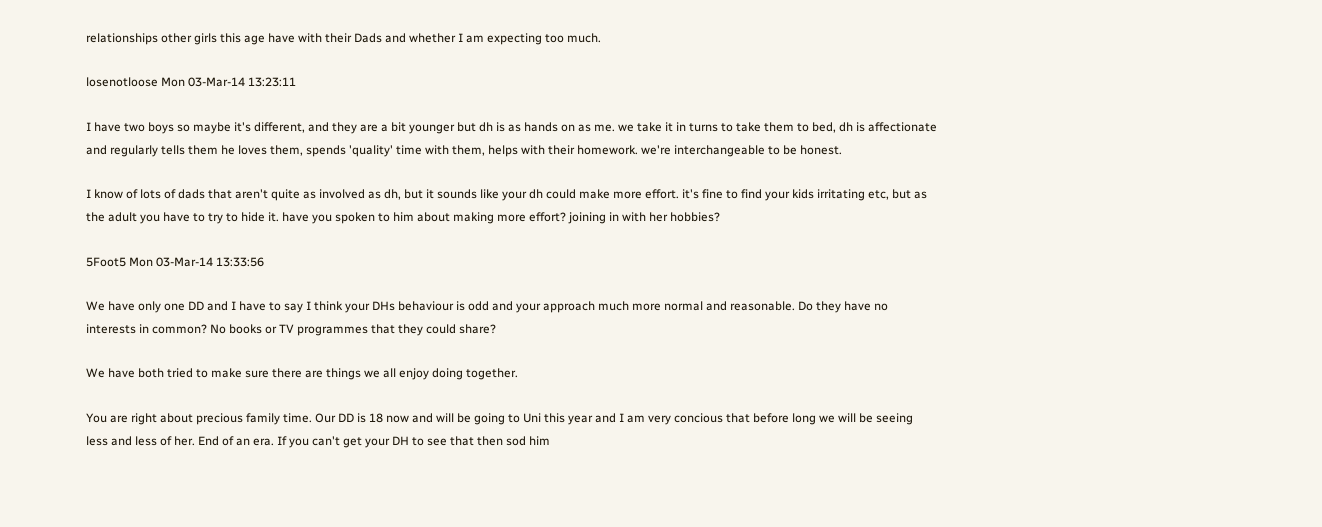relationships other girls this age have with their Dads and whether I am expecting too much.

losenotloose Mon 03-Mar-14 13:23:11

I have two boys so maybe it's different, and they are a bit younger but dh is as hands on as me. we take it in turns to take them to bed, dh is affectionate and regularly tells them he loves them, spends 'quality' time with them, helps with their homework. we're interchangeable to be honest.

I know of lots of dads that aren't quite as involved as dh, but it sounds like your dh could make more effort. it's fine to find your kids irritating etc, but as the adult you have to try to hide it. have you spoken to him about making more effort? joining in with her hobbies?

5Foot5 Mon 03-Mar-14 13:33:56

We have only one DD and I have to say I think your DHs behaviour is odd and your approach much more normal and reasonable. Do they have no interests in common? No books or TV programmes that they could share?

We have both tried to make sure there are things we all enjoy doing together.

You are right about precious family time. Our DD is 18 now and will be going to Uni this year and I am very concious that before long we will be seeing less and less of her. End of an era. If you can't get your DH to see that then sod him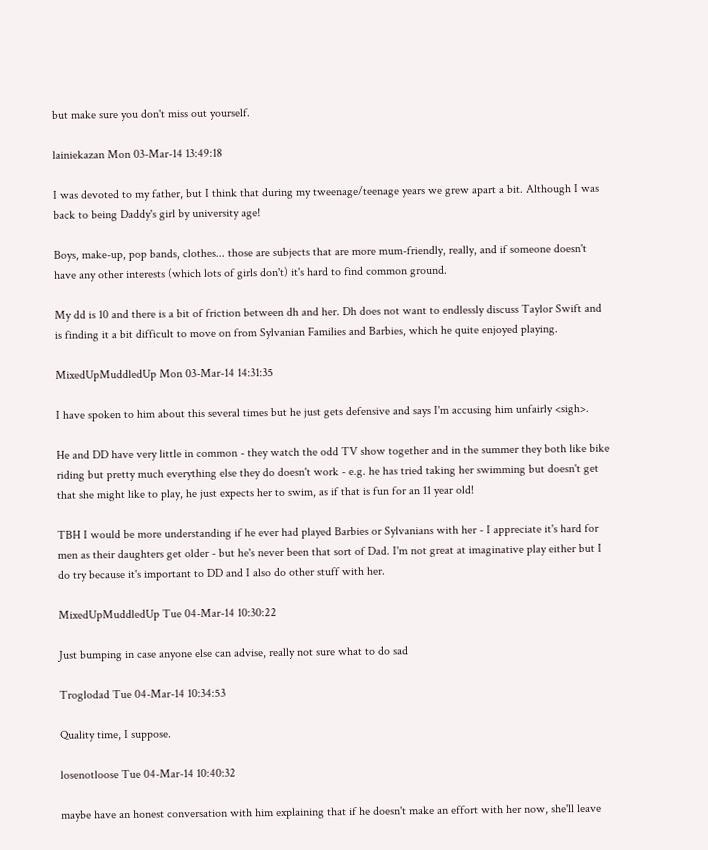but make sure you don't miss out yourself.

lainiekazan Mon 03-Mar-14 13:49:18

I was devoted to my father, but I think that during my tweenage/teenage years we grew apart a bit. Although I was back to being Daddy's girl by university age!

Boys, make-up, pop bands, clothes... those are subjects that are more mum-friendly, really, and if someone doesn't have any other interests (which lots of girls don't) it's hard to find common ground.

My dd is 10 and there is a bit of friction between dh and her. Dh does not want to endlessly discuss Taylor Swift and is finding it a bit difficult to move on from Sylvanian Families and Barbies, which he quite enjoyed playing.

MixedUpMuddledUp Mon 03-Mar-14 14:31:35

I have spoken to him about this several times but he just gets defensive and says I'm accusing him unfairly <sigh>.

He and DD have very little in common - they watch the odd TV show together and in the summer they both like bike riding but pretty much everything else they do doesn't work - e.g. he has tried taking her swimming but doesn't get that she might like to play, he just expects her to swim, as if that is fun for an 11 year old!

TBH I would be more understanding if he ever had played Barbies or Sylvanians with her - I appreciate it's hard for men as their daughters get older - but he's never been that sort of Dad. I'm not great at imaginative play either but I do try because it's important to DD and I also do other stuff with her.

MixedUpMuddledUp Tue 04-Mar-14 10:30:22

Just bumping in case anyone else can advise, really not sure what to do sad

Troglodad Tue 04-Mar-14 10:34:53

Quality time, I suppose.

losenotloose Tue 04-Mar-14 10:40:32

maybe have an honest conversation with him explaining that if he doesn't make an effort with her now, she'll leave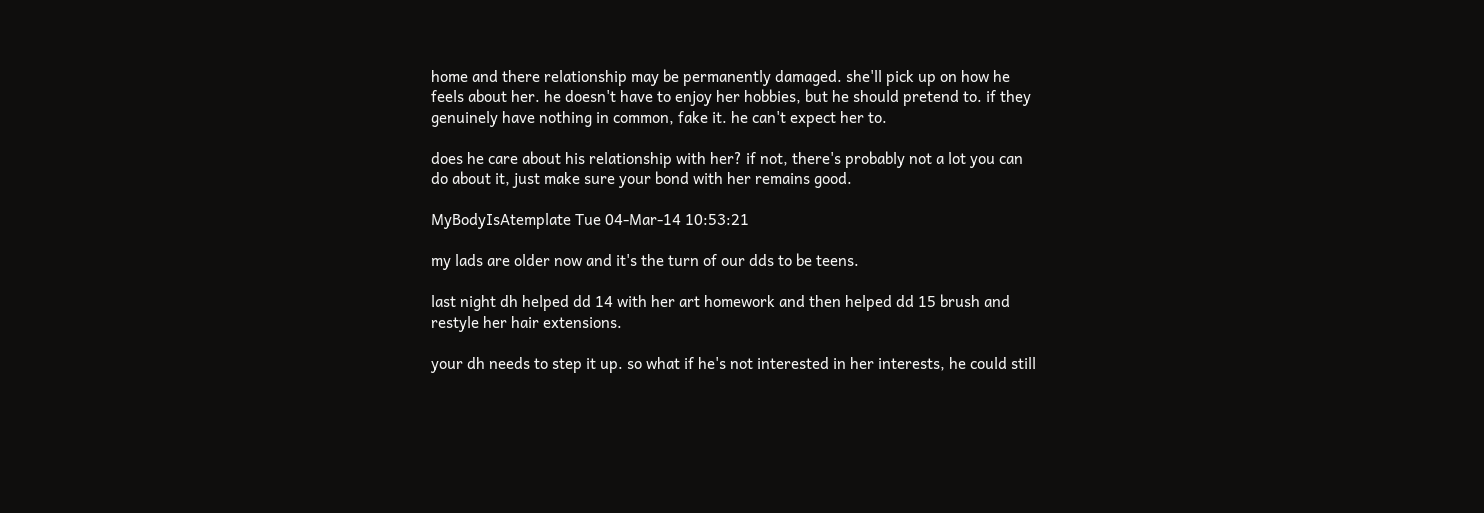home and there relationship may be permanently damaged. she'll pick up on how he feels about her. he doesn't have to enjoy her hobbies, but he should pretend to. if they genuinely have nothing in common, fake it. he can't expect her to.

does he care about his relationship with her? if not, there's probably not a lot you can do about it, just make sure your bond with her remains good.

MyBodyIsAtemplate Tue 04-Mar-14 10:53:21

my lads are older now and it's the turn of our dds to be teens.

last night dh helped dd 14 with her art homework and then helped dd 15 brush and restyle her hair extensions.

your dh needs to step it up. so what if he's not interested in her interests, he could still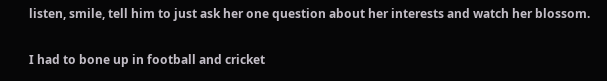listen, smile, tell him to just ask her one question about her interests and watch her blossom.

I had to bone up in football and cricket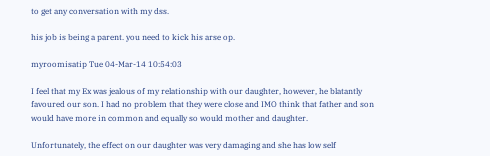to get any conversation with my dss.

his job is being a parent. you need to kick his arse op.

myroomisatip Tue 04-Mar-14 10:54:03

I feel that my Ex was jealous of my relationship with our daughter, however, he blatantly favoured our son. I had no problem that they were close and IMO think that father and son would have more in common and equally so would mother and daughter.

Unfortunately, the effect on our daughter was very damaging and she has low self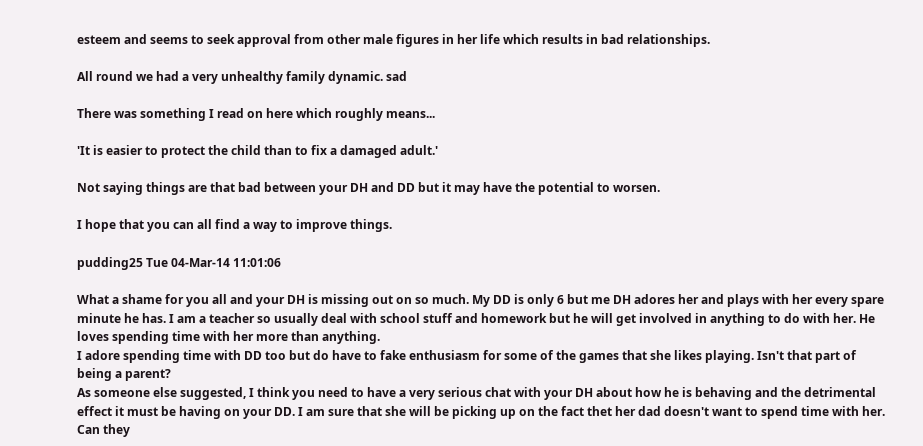esteem and seems to seek approval from other male figures in her life which results in bad relationships.

All round we had a very unhealthy family dynamic. sad

There was something I read on here which roughly means...

'It is easier to protect the child than to fix a damaged adult.'

Not saying things are that bad between your DH and DD but it may have the potential to worsen.

I hope that you can all find a way to improve things.

pudding25 Tue 04-Mar-14 11:01:06

What a shame for you all and your DH is missing out on so much. My DD is only 6 but me DH adores her and plays with her every spare minute he has. I am a teacher so usually deal with school stuff and homework but he will get involved in anything to do with her. He loves spending time with her more than anything.
I adore spending time with DD too but do have to fake enthusiasm for some of the games that she likes playing. Isn't that part of being a parent?
As someone else suggested, I think you need to have a very serious chat with your DH about how he is behaving and the detrimental effect it must be having on your DD. I am sure that she will be picking up on the fact thet her dad doesn't want to spend time with her.
Can they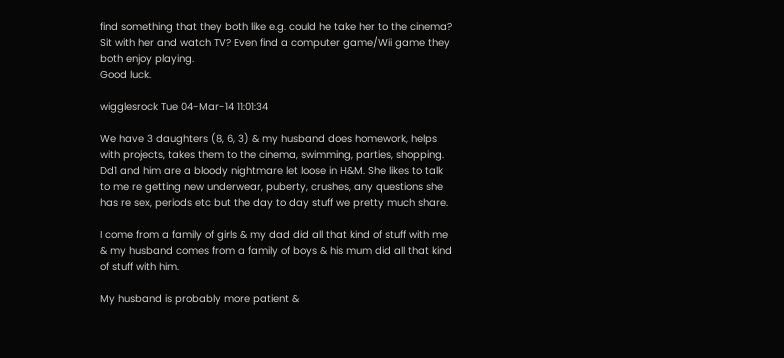find something that they both like e.g. could he take her to the cinema? Sit with her and watch TV? Even find a computer game/Wii game they both enjoy playing.
Good luck.

wigglesrock Tue 04-Mar-14 11:01:34

We have 3 daughters (8, 6, 3) & my husband does homework, helps with projects, takes them to the cinema, swimming, parties, shopping. Dd1 and him are a bloody nightmare let loose in H&M. She likes to talk to me re getting new underwear, puberty, crushes, any questions she has re sex, periods etc but the day to day stuff we pretty much share.

I come from a family of girls & my dad did all that kind of stuff with me & my husband comes from a family of boys & his mum did all that kind of stuff with him.

My husband is probably more patient &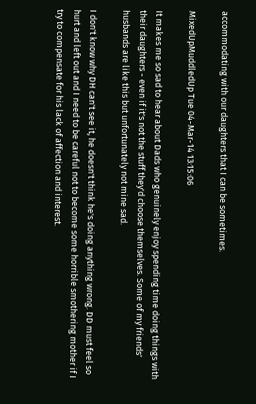accommodating with our daughters that I can be sometimes.

MixedUpMuddledUp Tue 04-Mar-14 13:15:06

It makes me so sad to hear about Dads who genuinely enjoy spending time doing things with their daughters - even if it's not the stuff they'd choose themselves. Some of my friends' husbands are like this but unfortunately not mine sad.

I don't know why DH can't see it, he doesn't think he's doing anything wrong. DD must feel so hurt and left out and I need to be careful not to become some horrible smothering mother if I try to compensate for his lack of affection and interest.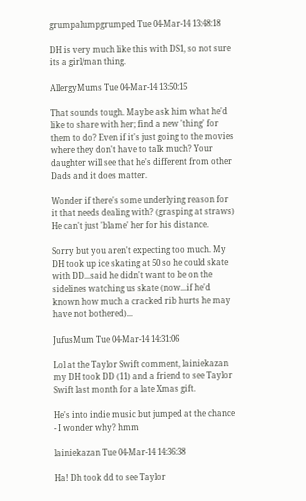grumpalumpgrumped Tue 04-Mar-14 13:48:18

DH is very much like this with DS1, so not sure its a girl/man thing.

AllergyMums Tue 04-Mar-14 13:50:15

That sounds tough. Maybe ask him what he'd like to share with her; find a new 'thing' for them to do? Even if it's just going to the movies where they don't have to talk much? Your daughter will see that he's different from other Dads and it does matter.

Wonder if there's some underlying reason for it that needs dealing with? (grasping at straws) He can't just 'blame' her for his distance.

Sorry but you aren't expecting too much. My DH took up ice skating at 50 so he could skate with DD...said he didn't want to be on the sidelines watching us skate (now...if he'd known how much a cracked rib hurts he may have not bothered)...

JufusMum Tue 04-Mar-14 14:31:06

Lol at the Taylor Swift comment, lainiekazan my DH took DD (11) and a friend to see Taylor Swift last month for a late Xmas gift.

He's into indie music but jumped at the chance - I wonder why? hmm

lainiekazan Tue 04-Mar-14 14:36:38

Ha! Dh took dd to see Taylor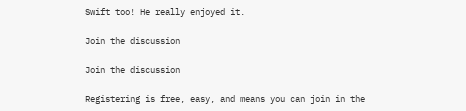Swift too! He really enjoyed it.

Join the discussion

Join the discussion

Registering is free, easy, and means you can join in the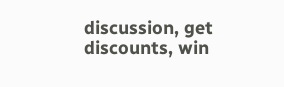discussion, get discounts, win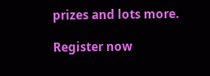prizes and lots more.

Register now